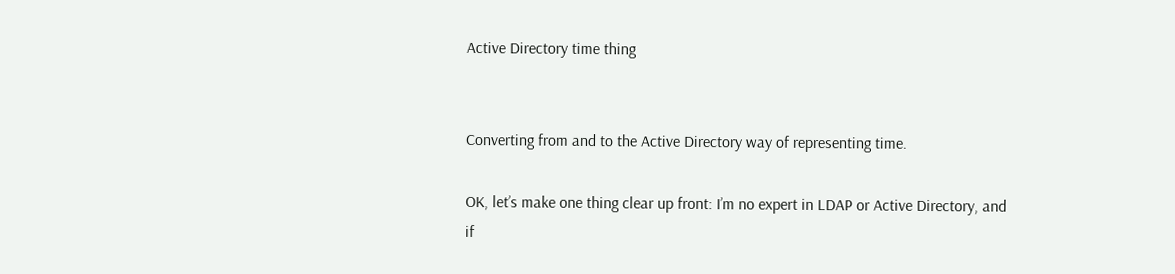Active Directory time thing


Converting from and to the Active Directory way of representing time.

OK, let’s make one thing clear up front: I’m no expert in LDAP or Active Directory, and if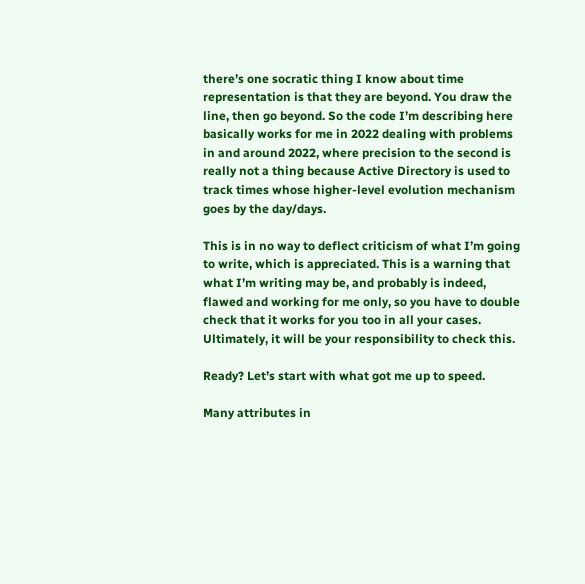there’s one socratic thing I know about time representation is that they are beyond. You draw the line, then go beyond. So the code I’m describing here basically works for me in 2022 dealing with problems in and around 2022, where precision to the second is really not a thing because Active Directory is used to track times whose higher-level evolution mechanism goes by the day/days.

This is in no way to deflect criticism of what I’m going to write, which is appreciated. This is a warning that what I’m writing may be, and probably is indeed, flawed and working for me only, so you have to double check that it works for you too in all your cases. Ultimately, it will be your responsibility to check this.

Ready? Let’s start with what got me up to speed.

Many attributes in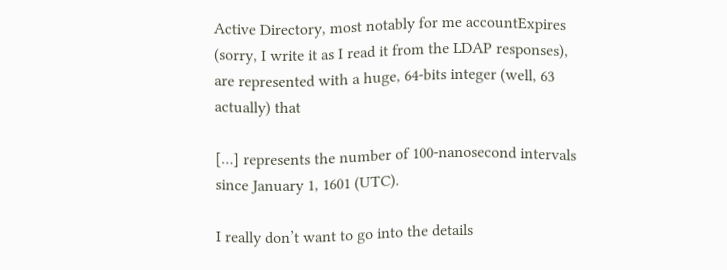Active Directory, most notably for me accountExpires (sorry, I write it as I read it from the LDAP responses), are represented with a huge, 64-bits integer (well, 63 actually) that

[…] represents the number of 100-nanosecond intervals since January 1, 1601 (UTC).

I really don’t want to go into the details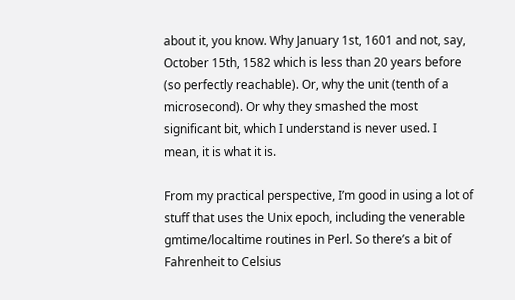about it, you know. Why January 1st, 1601 and not, say, October 15th, 1582 which is less than 20 years before (so perfectly reachable). Or, why the unit (tenth of a microsecond). Or why they smashed the most significant bit, which I understand is never used. I mean, it is what it is.

From my practical perspective, I’m good in using a lot of stuff that uses the Unix epoch, including the venerable gmtime/localtime routines in Perl. So there’s a bit of Fahrenheit to Celsius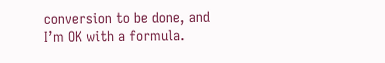conversion to be done, and I’m OK with a formula.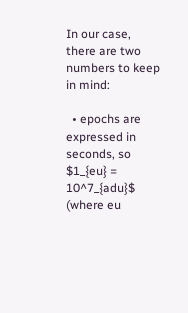In our case, there are two numbers to keep in mind:

  • epochs are expressed in seconds, so $1_{eu} = 10^7_{adu}$ (where eu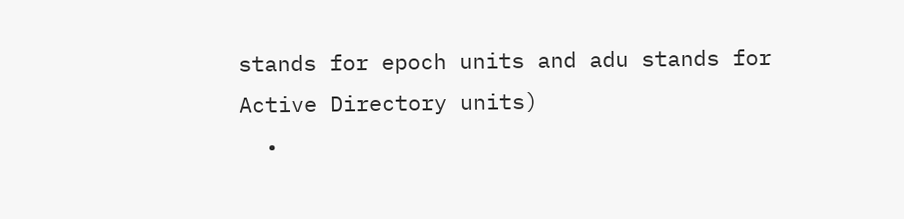stands for epoch units and adu stands for Active Directory units)
  •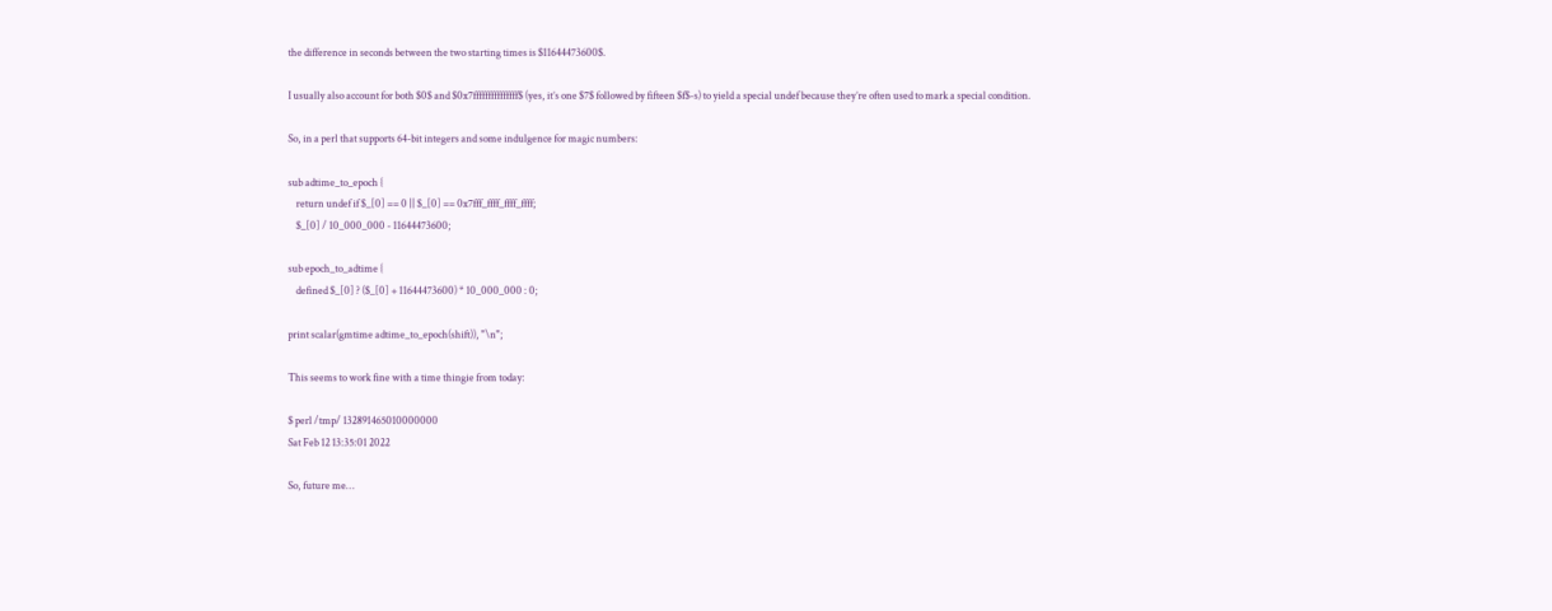the difference in seconds between the two starting times is $11644473600$.

I usually also account for both $0$ and $0x7fffffffffffffff$ (yes, it’s one $7$ followed by fifteen $f$-s) to yield a special undef because they’re often used to mark a special condition.

So, in a perl that supports 64-bit integers and some indulgence for magic numbers:

sub adtime_to_epoch {
    return undef if $_[0] == 0 || $_[0] == 0x7fff_ffff_ffff_ffff;
    $_[0] / 10_000_000 - 11644473600;

sub epoch_to_adtime {
    defined $_[0] ? ($_[0] + 11644473600) * 10_000_000 : 0;

print scalar(gmtime adtime_to_epoch(shift)), "\n";

This seems to work fine with a time thingie from today:

$ perl /tmp/ 132891465010000000
Sat Feb 12 13:35:01 2022

So, future me…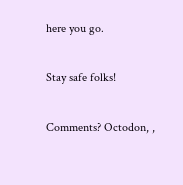here you go.

Stay safe folks!

Comments? Octodon, ,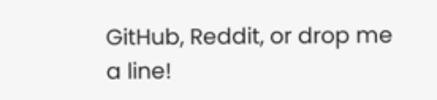GitHub, Reddit, or drop me a line!